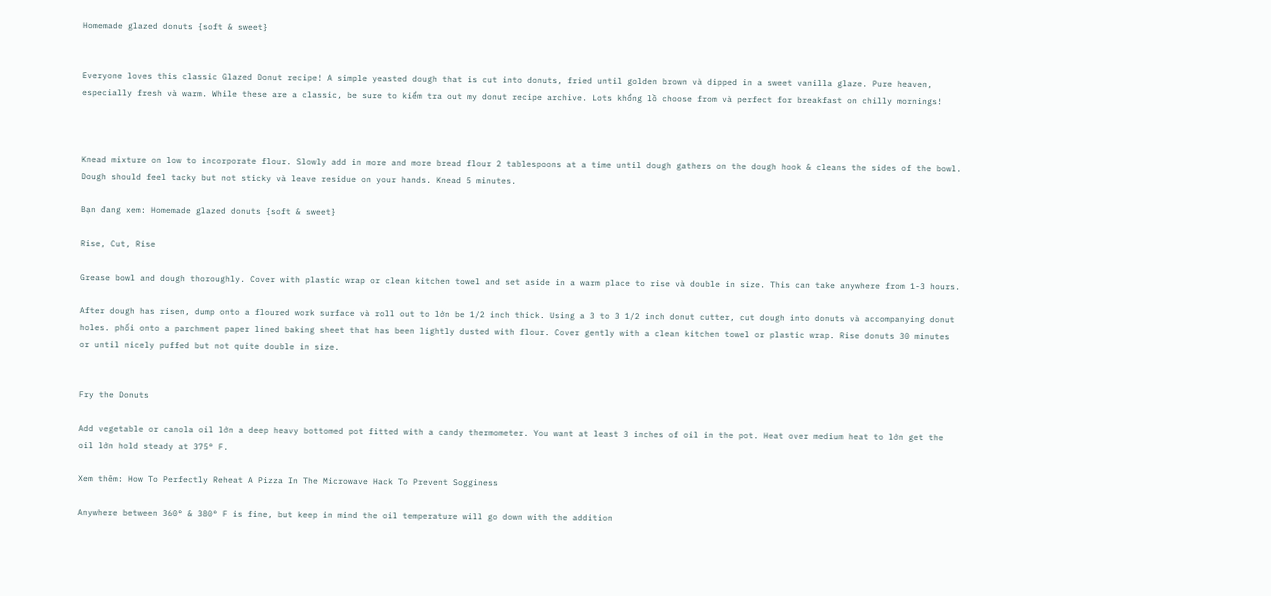Homemade glazed donuts {soft & sweet}


Everyone loves this classic Glazed Donut recipe! A simple yeasted dough that is cut into donuts, fried until golden brown và dipped in a sweet vanilla glaze. Pure heaven, especially fresh và warm. While these are a classic, be sure to kiểm tra out my donut recipe archive. Lots khổng lồ choose from và perfect for breakfast on chilly mornings!



Knead mixture on low to incorporate flour. Slowly add in more and more bread flour 2 tablespoons at a time until dough gathers on the dough hook & cleans the sides of the bowl. Dough should feel tacky but not sticky và leave residue on your hands. Knead 5 minutes.

Bạn đang xem: Homemade glazed donuts {soft & sweet}

Rise, Cut, Rise

Grease bowl and dough thoroughly. Cover with plastic wrap or clean kitchen towel and set aside in a warm place to rise và double in size. This can take anywhere from 1-3 hours.

After dough has risen, dump onto a floured work surface và roll out to lớn be 1/2 inch thick. Using a 3 to 3 1/2 inch donut cutter, cut dough into donuts và accompanying donut holes. phối onto a parchment paper lined baking sheet that has been lightly dusted with flour. Cover gently with a clean kitchen towel or plastic wrap. Rise donuts 30 minutes or until nicely puffed but not quite double in size.


Fry the Donuts

Add vegetable or canola oil lớn a deep heavy bottomed pot fitted with a candy thermometer. You want at least 3 inches of oil in the pot. Heat over medium heat to lớn get the oil lớn hold steady at 375° F.

Xem thêm: How To Perfectly Reheat A Pizza In The Microwave Hack To Prevent Sogginess

Anywhere between 360° & 380° F is fine, but keep in mind the oil temperature will go down with the addition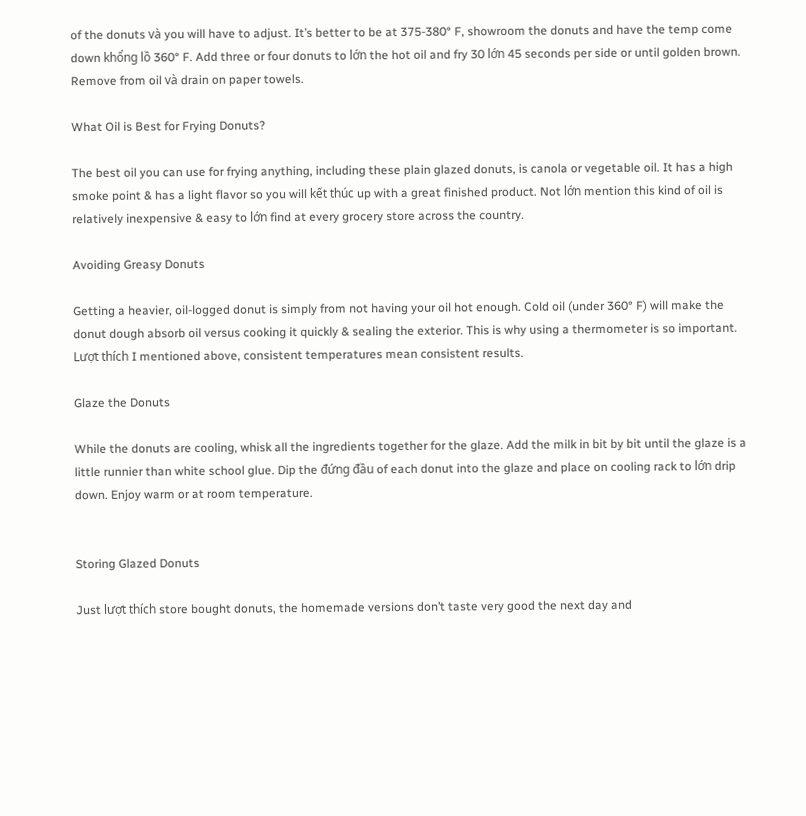of the donuts và you will have to adjust. It’s better to be at 375-380° F, showroom the donuts and have the temp come down khổng lồ 360° F. Add three or four donuts to lớn the hot oil and fry 30 lớn 45 seconds per side or until golden brown. Remove from oil và drain on paper towels.

What Oil is Best for Frying Donuts?

The best oil you can use for frying anything, including these plain glazed donuts, is canola or vegetable oil. It has a high smoke point & has a light flavor so you will kết thúc up with a great finished product. Not lớn mention this kind of oil is relatively inexpensive & easy to lớn find at every grocery store across the country.

Avoiding Greasy Donuts

Getting a heavier, oil-logged donut is simply from not having your oil hot enough. Cold oil (under 360° F) will make the donut dough absorb oil versus cooking it quickly & sealing the exterior. This is why using a thermometer is so important. Lượt thích I mentioned above, consistent temperatures mean consistent results.

Glaze the Donuts

While the donuts are cooling, whisk all the ingredients together for the glaze. Add the milk in bit by bit until the glaze is a little runnier than white school glue. Dip the đứng đầu of each donut into the glaze and place on cooling rack to lớn drip down. Enjoy warm or at room temperature.


Storing Glazed Donuts

Just lượt thích store bought donuts, the homemade versions don’t taste very good the next day and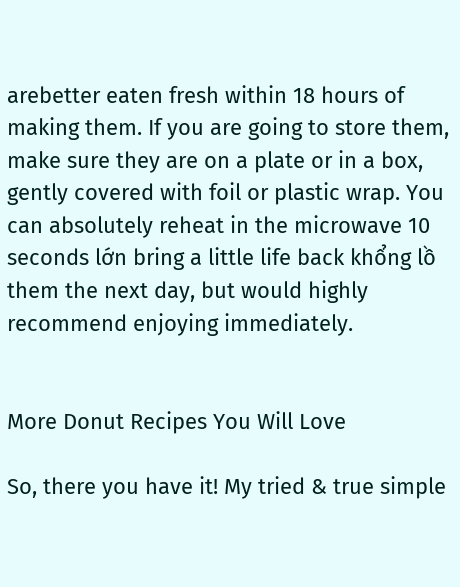arebetter eaten fresh within 18 hours of making them. If you are going to store them, make sure they are on a plate or in a box, gently covered with foil or plastic wrap. You can absolutely reheat in the microwave 10 seconds lớn bring a little life back khổng lồ them the next day, but would highly recommend enjoying immediately.


More Donut Recipes You Will Love

So, there you have it! My tried & true simple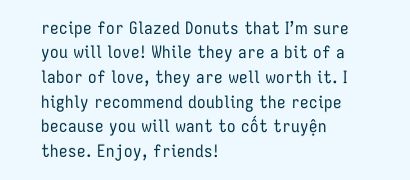recipe for Glazed Donuts that I’m sure you will love! While they are a bit of a labor of love, they are well worth it. I highly recommend doubling the recipe because you will want to cốt truyện these. Enjoy, friends!